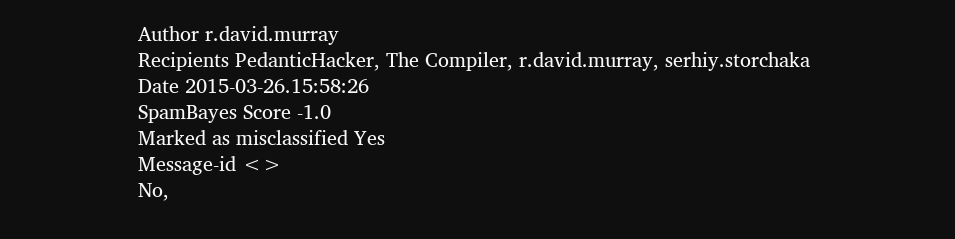Author r.david.murray
Recipients PedanticHacker, The Compiler, r.david.murray, serhiy.storchaka
Date 2015-03-26.15:58:26
SpamBayes Score -1.0
Marked as misclassified Yes
Message-id <>
No,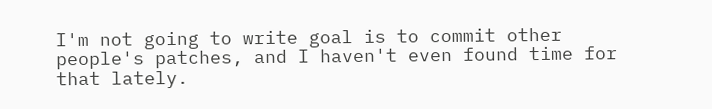I'm not going to write goal is to commit other people's patches, and I haven't even found time for that lately.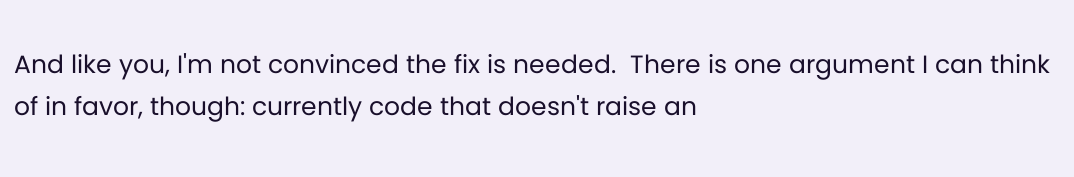And like you, I'm not convinced the fix is needed.  There is one argument I can think  of in favor, though: currently code that doesn't raise an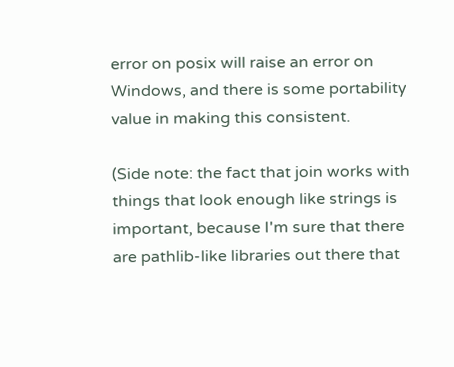error on posix will raise an error on Windows, and there is some portability value in making this consistent.

(Side note: the fact that join works with things that look enough like strings is important, because I'm sure that there are pathlib-like libraries out there that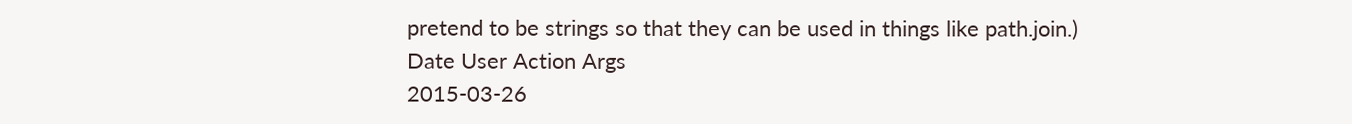pretend to be strings so that they can be used in things like path.join.)
Date User Action Args
2015-03-26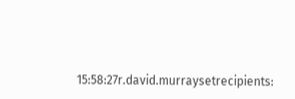15:58:27r.david.murraysetrecipients: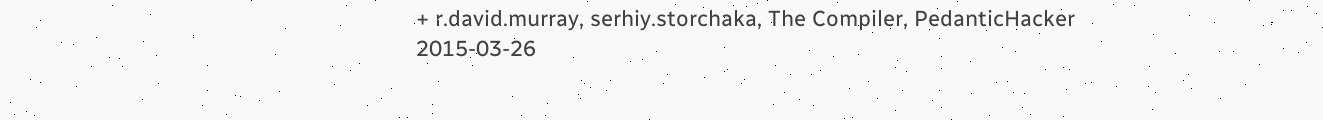+ r.david.murray, serhiy.storchaka, The Compiler, PedanticHacker
2015-03-26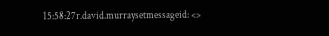15:58:27r.david.murraysetmessageid: <>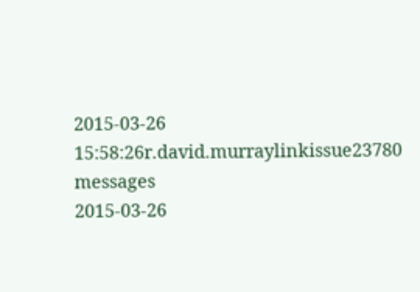2015-03-26 15:58:26r.david.murraylinkissue23780 messages
2015-03-26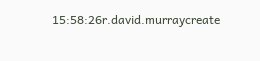15:58:26r.david.murraycreate